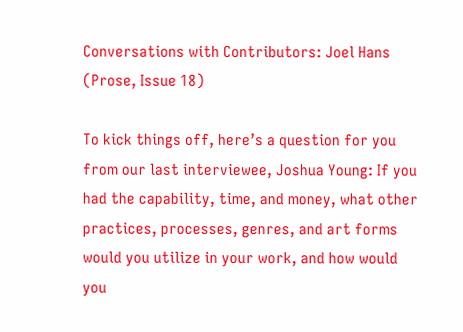Conversations with Contributors: Joel Hans (Prose, Issue 18)

To kick things off, here’s a question for you from our last interviewee, Joshua Young: If you had the capability, time, and money, what other practices, processes, genres, and art forms would you utilize in your work, and how would you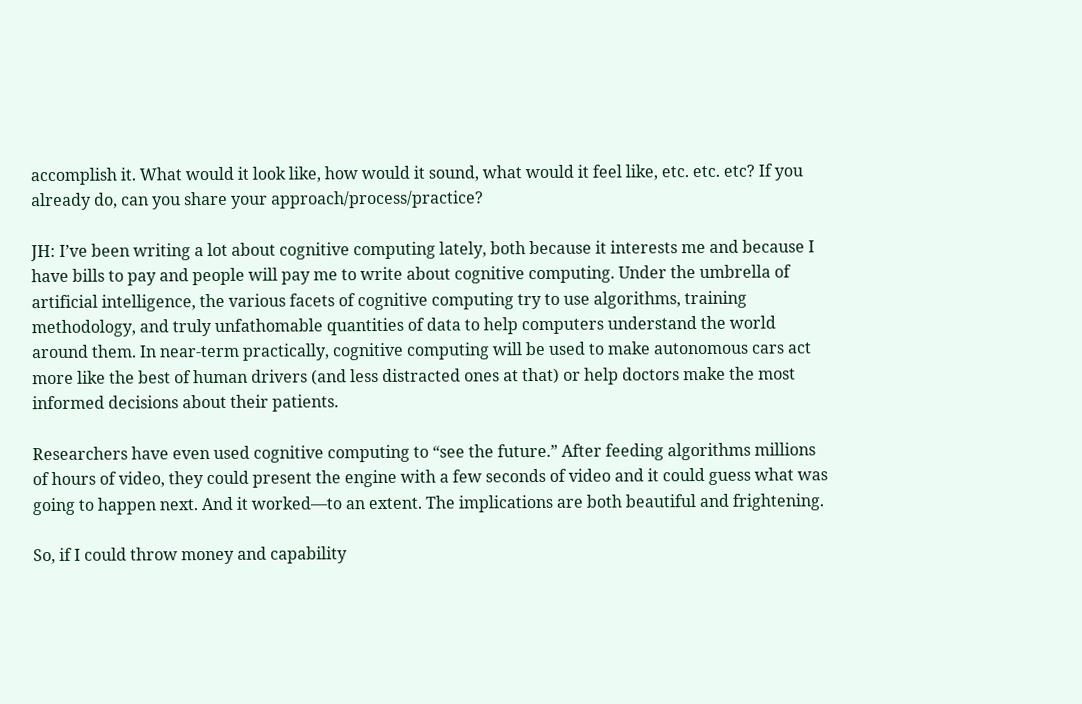accomplish it. What would it look like, how would it sound, what would it feel like, etc. etc. etc? If you already do, can you share your approach/process/practice?

JH: I’ve been writing a lot about cognitive computing lately, both because it interests me and because I have bills to pay and people will pay me to write about cognitive computing. Under the umbrella of artificial intelligence, the various facets of cognitive computing try to use algorithms, training methodology, and truly unfathomable quantities of data to help computers understand the world around them. In near-term practically, cognitive computing will be used to make autonomous cars act more like the best of human drivers (and less distracted ones at that) or help doctors make the most informed decisions about their patients.

Researchers have even used cognitive computing to “see the future.” After feeding algorithms millions of hours of video, they could present the engine with a few seconds of video and it could guess what was going to happen next. And it worked—to an extent. The implications are both beautiful and frightening.

So, if I could throw money and capability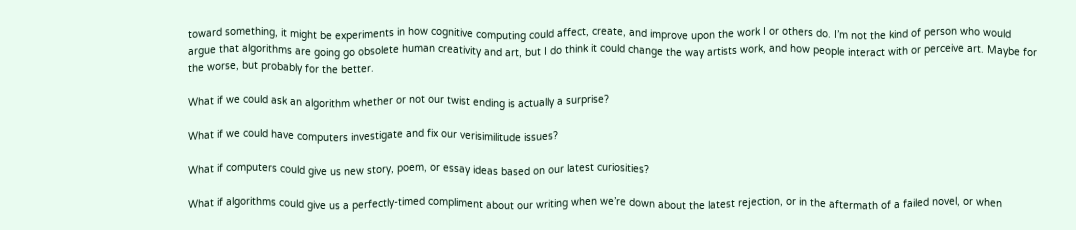toward something, it might be experiments in how cognitive computing could affect, create, and improve upon the work I or others do. I’m not the kind of person who would argue that algorithms are going go obsolete human creativity and art, but I do think it could change the way artists work, and how people interact with or perceive art. Maybe for the worse, but probably for the better.

What if we could ask an algorithm whether or not our twist ending is actually a surprise?

What if we could have computers investigate and fix our verisimilitude issues?

What if computers could give us new story, poem, or essay ideas based on our latest curiosities?

What if algorithms could give us a perfectly-timed compliment about our writing when we’re down about the latest rejection, or in the aftermath of a failed novel, or when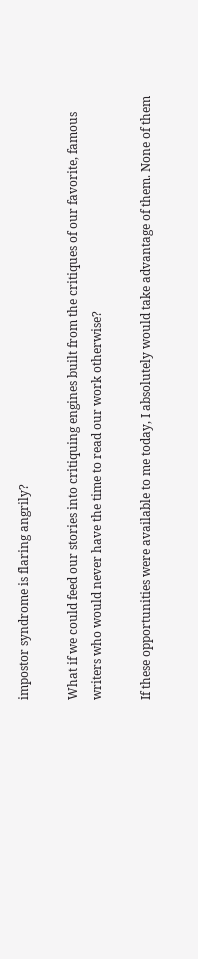impostor syndrome is flaring angrily?

What if we could feed our stories into critiquing engines built from the critiques of our favorite, famous writers who would never have the time to read our work otherwise?

If these opportunities were available to me today, I absolutely would take advantage of them. None of them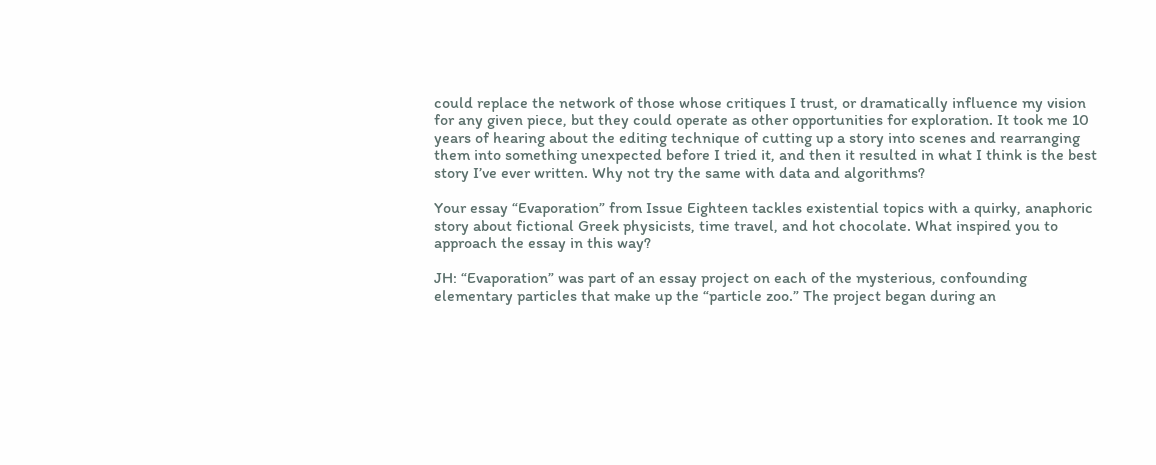could replace the network of those whose critiques I trust, or dramatically influence my vision for any given piece, but they could operate as other opportunities for exploration. It took me 10 years of hearing about the editing technique of cutting up a story into scenes and rearranging them into something unexpected before I tried it, and then it resulted in what I think is the best story I’ve ever written. Why not try the same with data and algorithms?

Your essay “Evaporation” from Issue Eighteen tackles existential topics with a quirky, anaphoric story about fictional Greek physicists, time travel, and hot chocolate. What inspired you to approach the essay in this way?

JH: “Evaporation” was part of an essay project on each of the mysterious, confounding elementary particles that make up the “particle zoo.” The project began during an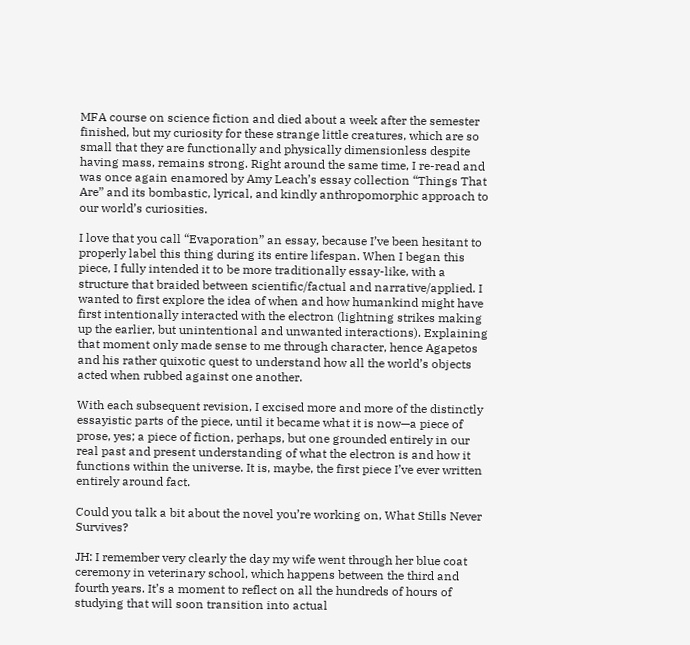MFA course on science fiction and died about a week after the semester finished, but my curiosity for these strange little creatures, which are so small that they are functionally and physically dimensionless despite having mass, remains strong. Right around the same time, I re-read and was once again enamored by Amy Leach’s essay collection “Things That Are” and its bombastic, lyrical, and kindly anthropomorphic approach to our world’s curiosities.

I love that you call “Evaporation” an essay, because I’ve been hesitant to properly label this thing during its entire lifespan. When I began this piece, I fully intended it to be more traditionally essay-like, with a structure that braided between scientific/factual and narrative/applied. I wanted to first explore the idea of when and how humankind might have first intentionally interacted with the electron (lightning strikes making up the earlier, but unintentional and unwanted interactions). Explaining that moment only made sense to me through character, hence Agapetos and his rather quixotic quest to understand how all the world’s objects acted when rubbed against one another.

With each subsequent revision, I excised more and more of the distinctly essayistic parts of the piece, until it became what it is now—a piece of prose, yes; a piece of fiction, perhaps, but one grounded entirely in our real past and present understanding of what the electron is and how it functions within the universe. It is, maybe, the first piece I’ve ever written entirely around fact.

Could you talk a bit about the novel you’re working on, What Stills Never Survives?

JH: I remember very clearly the day my wife went through her blue coat ceremony in veterinary school, which happens between the third and fourth years. It’s a moment to reflect on all the hundreds of hours of studying that will soon transition into actual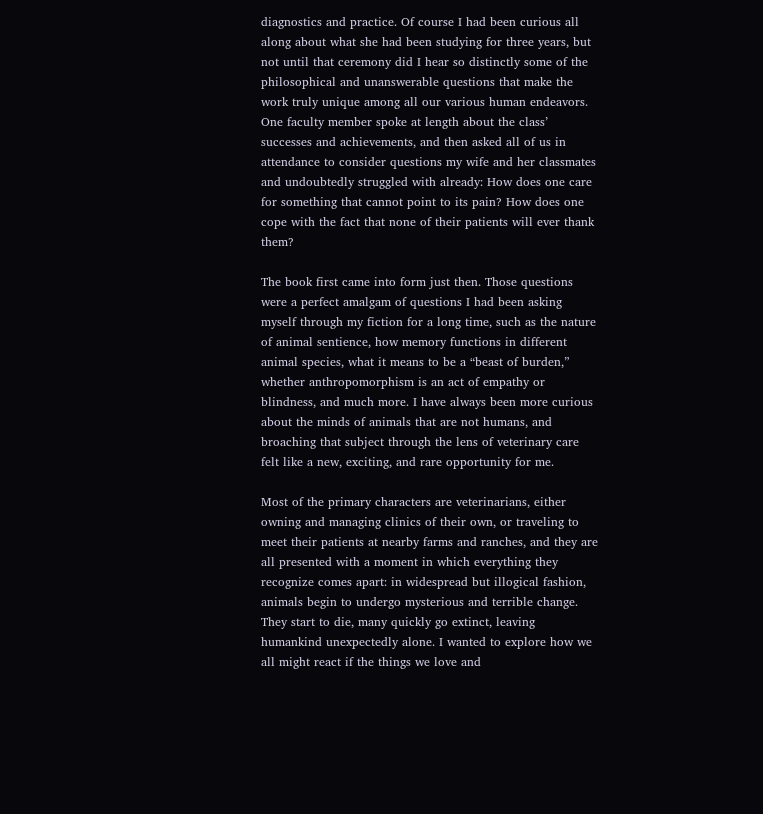diagnostics and practice. Of course I had been curious all along about what she had been studying for three years, but not until that ceremony did I hear so distinctly some of the philosophical and unanswerable questions that make the work truly unique among all our various human endeavors. One faculty member spoke at length about the class’ successes and achievements, and then asked all of us in attendance to consider questions my wife and her classmates and undoubtedly struggled with already: How does one care for something that cannot point to its pain? How does one cope with the fact that none of their patients will ever thank them?

The book first came into form just then. Those questions were a perfect amalgam of questions I had been asking myself through my fiction for a long time, such as the nature of animal sentience, how memory functions in different animal species, what it means to be a “beast of burden,” whether anthropomorphism is an act of empathy or blindness, and much more. I have always been more curious about the minds of animals that are not humans, and broaching that subject through the lens of veterinary care felt like a new, exciting, and rare opportunity for me.

Most of the primary characters are veterinarians, either owning and managing clinics of their own, or traveling to meet their patients at nearby farms and ranches, and they are all presented with a moment in which everything they recognize comes apart: in widespread but illogical fashion, animals begin to undergo mysterious and terrible change. They start to die, many quickly go extinct, leaving humankind unexpectedly alone. I wanted to explore how we all might react if the things we love and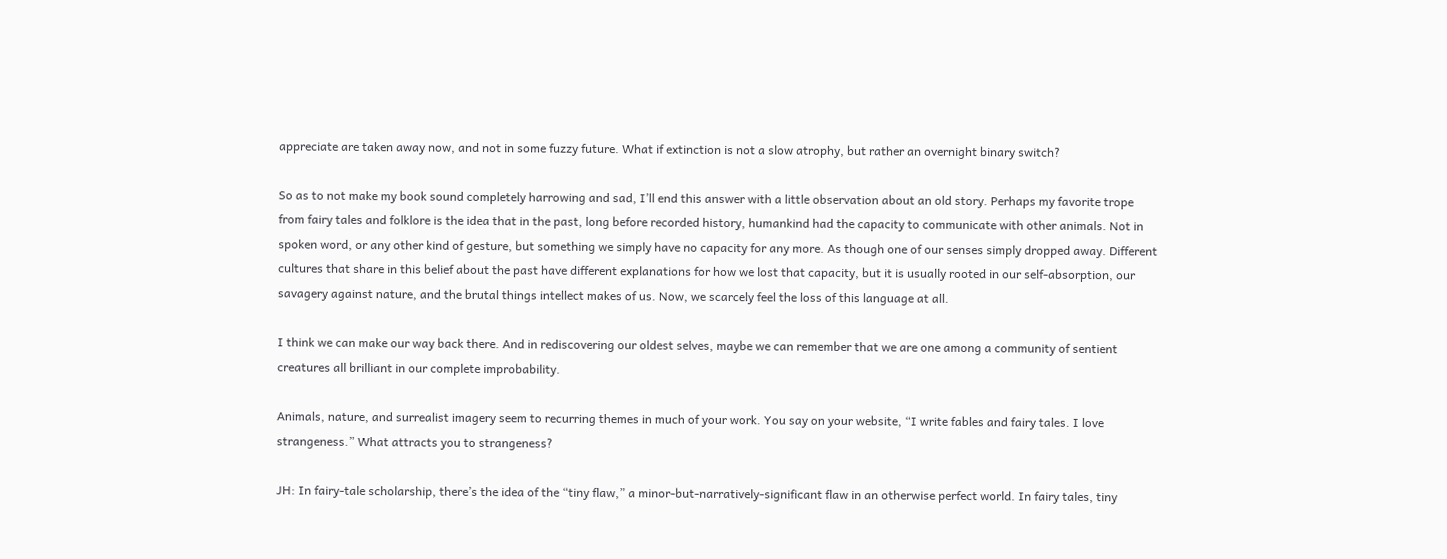appreciate are taken away now, and not in some fuzzy future. What if extinction is not a slow atrophy, but rather an overnight binary switch?

So as to not make my book sound completely harrowing and sad, I’ll end this answer with a little observation about an old story. Perhaps my favorite trope from fairy tales and folklore is the idea that in the past, long before recorded history, humankind had the capacity to communicate with other animals. Not in spoken word, or any other kind of gesture, but something we simply have no capacity for any more. As though one of our senses simply dropped away. Different cultures that share in this belief about the past have different explanations for how we lost that capacity, but it is usually rooted in our self-absorption, our savagery against nature, and the brutal things intellect makes of us. Now, we scarcely feel the loss of this language at all.

I think we can make our way back there. And in rediscovering our oldest selves, maybe we can remember that we are one among a community of sentient creatures all brilliant in our complete improbability.

Animals, nature, and surrealist imagery seem to recurring themes in much of your work. You say on your website, “I write fables and fairy tales. I love strangeness.” What attracts you to strangeness?

JH: In fairy-tale scholarship, there’s the idea of the “tiny flaw,” a minor-but-narratively-significant flaw in an otherwise perfect world. In fairy tales, tiny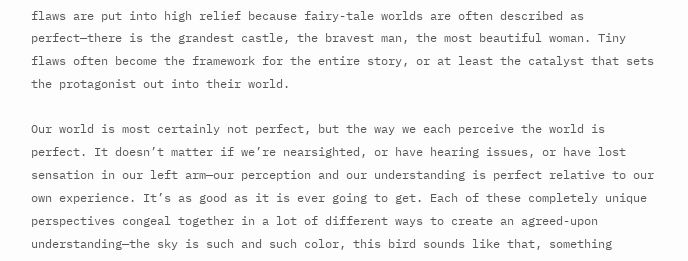flaws are put into high relief because fairy-tale worlds are often described as perfect—there is the grandest castle, the bravest man, the most beautiful woman. Tiny flaws often become the framework for the entire story, or at least the catalyst that sets the protagonist out into their world.

Our world is most certainly not perfect, but the way we each perceive the world is perfect. It doesn’t matter if we’re nearsighted, or have hearing issues, or have lost sensation in our left arm—our perception and our understanding is perfect relative to our own experience. It’s as good as it is ever going to get. Each of these completely unique perspectives congeal together in a lot of different ways to create an agreed-upon understanding—the sky is such and such color, this bird sounds like that, something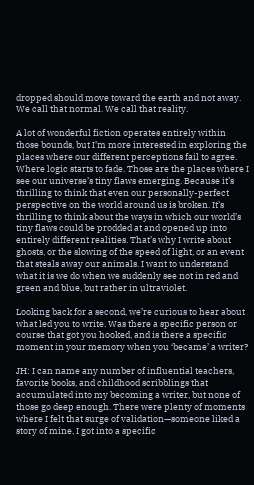dropped should move toward the earth and not away. We call that normal. We call that reality.

A lot of wonderful fiction operates entirely within those bounds, but I’m more interested in exploring the places where our different perceptions fail to agree. Where logic starts to fade. Those are the places where I see our universe’s tiny flaws emerging. Because it’s thrilling to think that even our personally-perfect perspective on the world around us is broken. It’s thrilling to think about the ways in which our world’s tiny flaws could be prodded at and opened up into entirely different realities. That’s why I write about ghosts, or the slowing of the speed of light, or an event that steals away our animals. I want to understand what it is we do when we suddenly see not in red and green and blue, but rather in ultraviolet.

Looking back for a second, we’re curious to hear about what led you to write. Was there a specific person or course that got you hooked, and is there a specific moment in your memory when you ‘became’ a writer?

JH: I can name any number of influential teachers, favorite books, and childhood scribblings that accumulated into my becoming a writer, but none of those go deep enough. There were plenty of moments where I felt that surge of validation—someone liked a story of mine, I got into a specific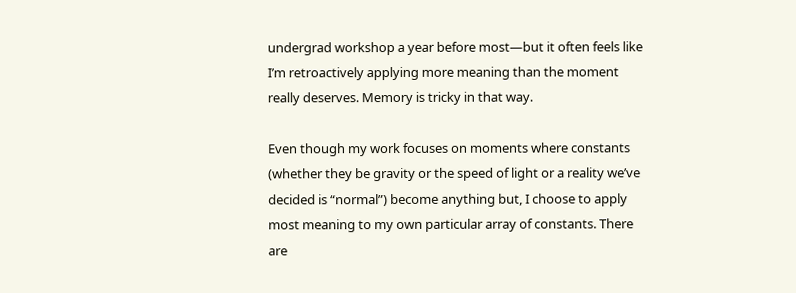undergrad workshop a year before most—but it often feels like I’m retroactively applying more meaning than the moment really deserves. Memory is tricky in that way.

Even though my work focuses on moments where constants (whether they be gravity or the speed of light or a reality we’ve decided is “normal”) become anything but, I choose to apply most meaning to my own particular array of constants. There are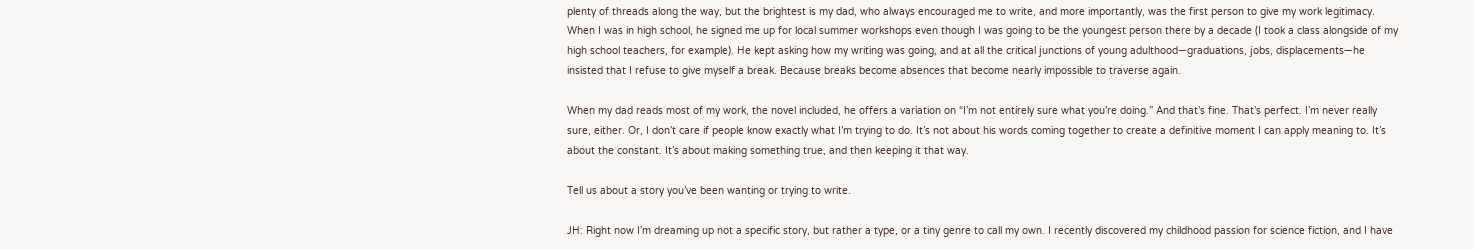plenty of threads along the way, but the brightest is my dad, who always encouraged me to write, and more importantly, was the first person to give my work legitimacy. When I was in high school, he signed me up for local summer workshops even though I was going to be the youngest person there by a decade (I took a class alongside of my high school teachers, for example). He kept asking how my writing was going, and at all the critical junctions of young adulthood—graduations, jobs, displacements—he insisted that I refuse to give myself a break. Because breaks become absences that become nearly impossible to traverse again.

When my dad reads most of my work, the novel included, he offers a variation on “I’m not entirely sure what you’re doing.” And that’s fine. That’s perfect. I’m never really sure, either. Or, I don’t care if people know exactly what I’m trying to do. It’s not about his words coming together to create a definitive moment I can apply meaning to. It’s about the constant. It’s about making something true, and then keeping it that way.

Tell us about a story you’ve been wanting or trying to write.

JH: Right now I’m dreaming up not a specific story, but rather a type, or a tiny genre to call my own. I recently discovered my childhood passion for science fiction, and I have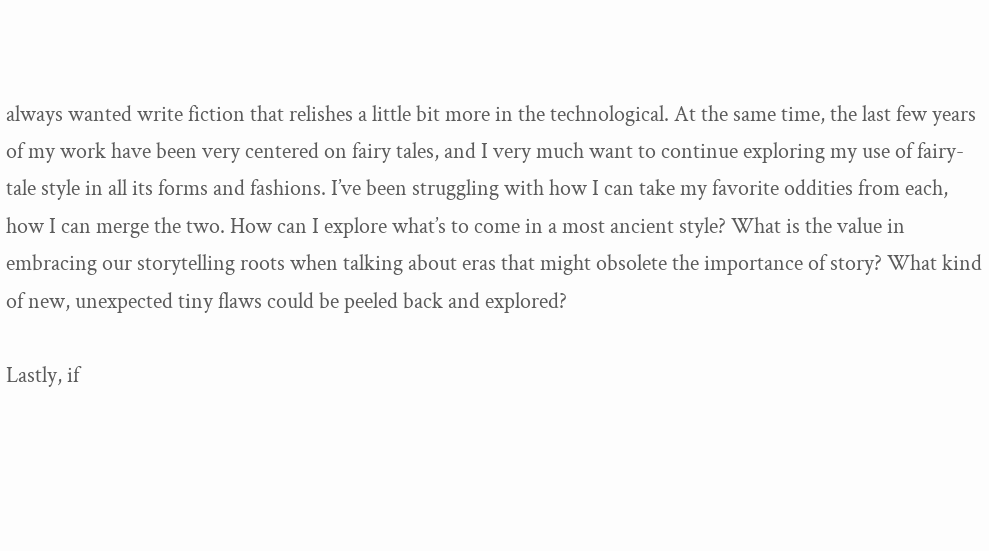always wanted write fiction that relishes a little bit more in the technological. At the same time, the last few years of my work have been very centered on fairy tales, and I very much want to continue exploring my use of fairy-tale style in all its forms and fashions. I’ve been struggling with how I can take my favorite oddities from each, how I can merge the two. How can I explore what’s to come in a most ancient style? What is the value in embracing our storytelling roots when talking about eras that might obsolete the importance of story? What kind of new, unexpected tiny flaws could be peeled back and explored?

Lastly, if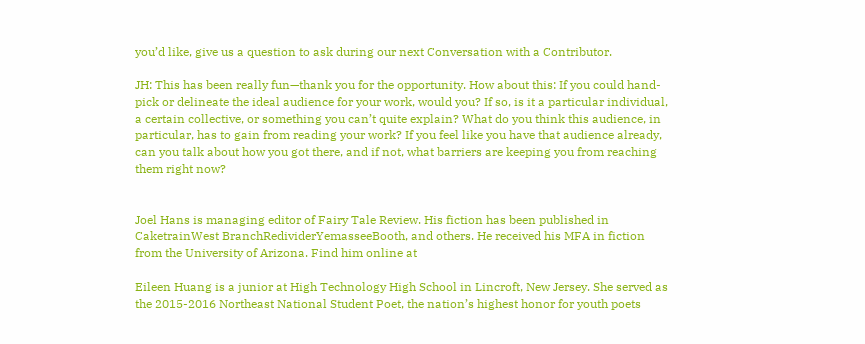you’d like, give us a question to ask during our next Conversation with a Contributor.

JH: This has been really fun—thank you for the opportunity. How about this: If you could hand-pick or delineate the ideal audience for your work, would you? If so, is it a particular individual, a certain collective, or something you can’t quite explain? What do you think this audience, in particular, has to gain from reading your work? If you feel like you have that audience already, can you talk about how you got there, and if not, what barriers are keeping you from reaching them right now?


Joel Hans is managing editor of Fairy Tale Review. His fiction has been published in CaketrainWest BranchRedividerYemasseeBooth, and others. He received his MFA in fiction from the University of Arizona. Find him online at

Eileen Huang is a junior at High Technology High School in Lincroft, New Jersey. She served as the 2015-2016 Northeast National Student Poet, the nation’s highest honor for youth poets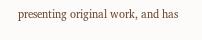presenting original work, and has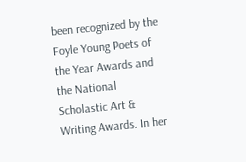been recognized by the Foyle Young Poets of the Year Awards and the National Scholastic Art & Writing Awards. In her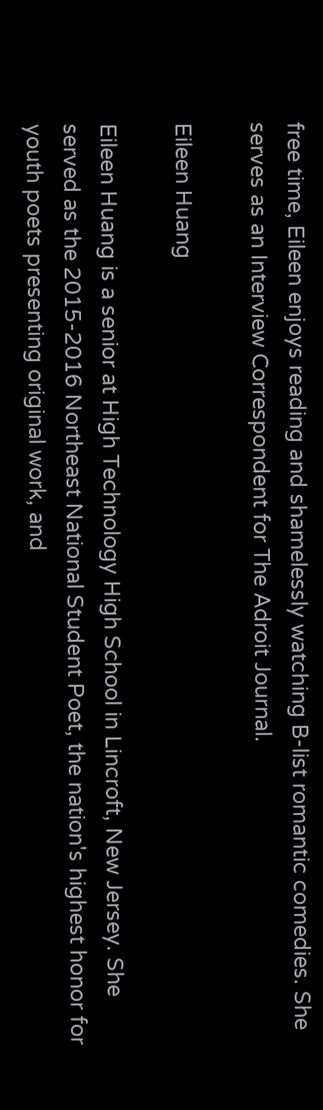free time, Eileen enjoys reading and shamelessly watching B-list romantic comedies. She serves as an Interview Correspondent for The Adroit Journal.

Eileen Huang

Eileen Huang is a senior at High Technology High School in Lincroft, New Jersey. She served as the 2015-2016 Northeast National Student Poet, the nation's highest honor for youth poets presenting original work, and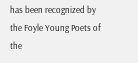has been recognized by the Foyle Young Poets of the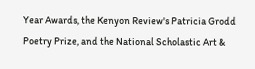Year Awards, the Kenyon Review's Patricia Grodd Poetry Prize, and the National Scholastic Art &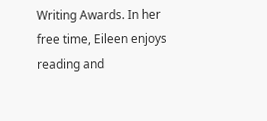Writing Awards. In her free time, Eileen enjoys reading and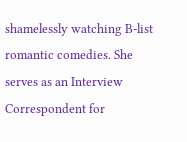shamelessly watching B-list romantic comedies. She serves as an Interview Correspondent for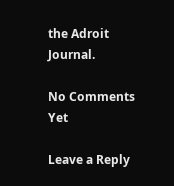the Adroit Journal.

No Comments Yet

Leave a Reply